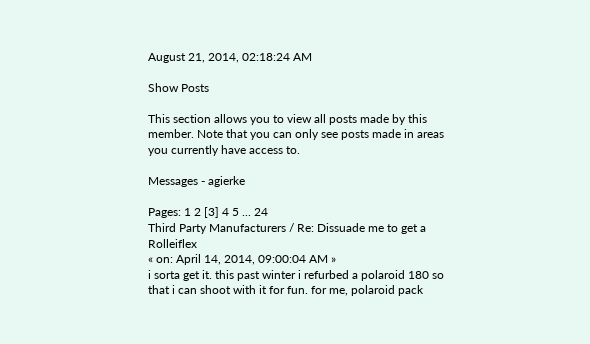August 21, 2014, 02:18:24 AM

Show Posts

This section allows you to view all posts made by this member. Note that you can only see posts made in areas you currently have access to.

Messages - agierke

Pages: 1 2 [3] 4 5 ... 24
Third Party Manufacturers / Re: Dissuade me to get a Rolleiflex
« on: April 14, 2014, 09:00:04 AM »
i sorta get it. this past winter i refurbed a polaroid 180 so that i can shoot with it for fun. for me, polaroid pack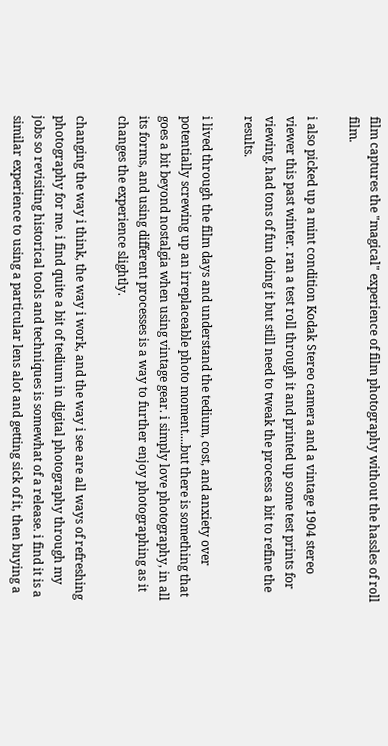film captures the "magical" experience of film photography without the hassles of roll film.

i also picked up a mint condition Kodak Stereo camera and a vintage 1904 stereo viewer this past winter. ran a test roll through it and printed up some test prints for viewing. had tons of fun doing it but still need to tweak the process a bit to refine the results.

i lived through the film days and understand the tedium, cost, and anxiety over potentially screwing up an irreplaceable photo moment....but there is something that goes a bit beyond nostalgia when using vintage gear. i simply love photography, in all its forms, and using different processes is a way to further enjoy photographing as it changes the experience slightly.

changing the way i think, the way i work, and the way i see are all ways of refreshing photography for me. i find quite a bit of tedium in digital photography through my jobs so revisiting historical tools and techniques is somewhat of a release. i find it is a similar experience to using a particular lens alot and getting sick of it, then buying a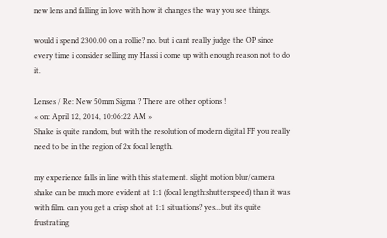new lens and falling in love with how it changes the way you see things.

would i spend 2300.00 on a rollie? no. but i cant really judge the OP since every time i consider selling my Hassi i come up with enough reason not to do it.

Lenses / Re: New 50mm Sigma ? There are other options !
« on: April 12, 2014, 10:06:22 AM »
Shake is quite random, but with the resolution of modern digital FF you really need to be in the region of 2x focal length.

my experience falls in line with this statement. slight motion blur/camera shake can be much more evident at 1:1 (focal length:shutterspeed) than it was with film. can you get a crisp shot at 1:1 situations? yes...but its quite frustrating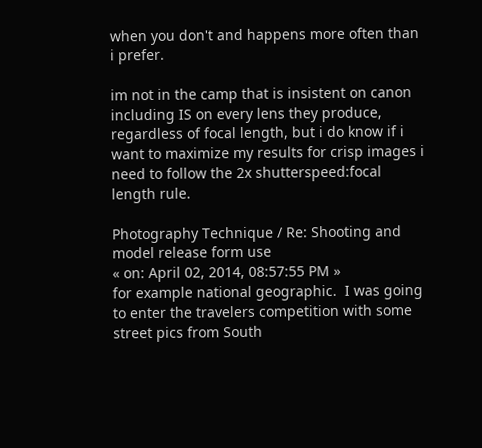when you don't and happens more often than i prefer.

im not in the camp that is insistent on canon including IS on every lens they produce, regardless of focal length, but i do know if i want to maximize my results for crisp images i need to follow the 2x shutterspeed:focal length rule.

Photography Technique / Re: Shooting and model release form use
« on: April 02, 2014, 08:57:55 PM »
for example national geographic.  I was going to enter the travelers competition with some street pics from South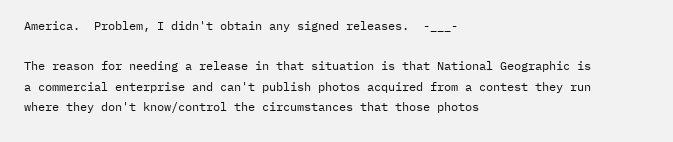America.  Problem, I didn't obtain any signed releases.  -___-

The reason for needing a release in that situation is that National Geographic is a commercial enterprise and can't publish photos acquired from a contest they run where they don't know/control the circumstances that those photos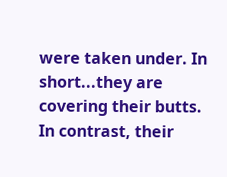were taken under. In short...they are covering their butts. In contrast, their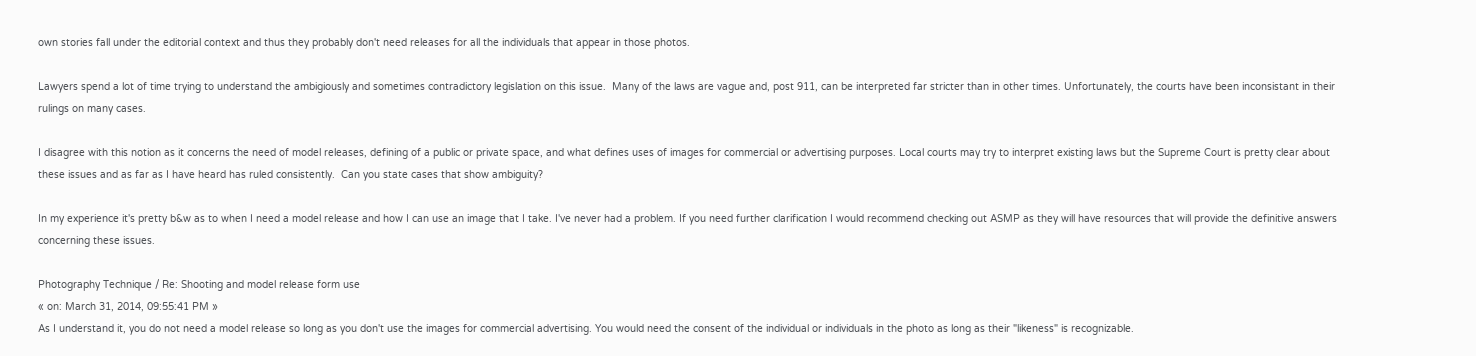own stories fall under the editorial context and thus they probably don't need releases for all the individuals that appear in those photos.

Lawyers spend a lot of time trying to understand the ambigiously and sometimes contradictory legislation on this issue.  Many of the laws are vague and, post 911, can be interpreted far stricter than in other times. Unfortunately, the courts have been inconsistant in their rulings on many cases.

I disagree with this notion as it concerns the need of model releases, defining of a public or private space, and what defines uses of images for commercial or advertising purposes. Local courts may try to interpret existing laws but the Supreme Court is pretty clear about these issues and as far as I have heard has ruled consistently.  Can you state cases that show ambiguity?

In my experience it's pretty b&w as to when I need a model release and how I can use an image that I take. I've never had a problem. If you need further clarification I would recommend checking out ASMP as they will have resources that will provide the definitive answers concerning these issues.

Photography Technique / Re: Shooting and model release form use
« on: March 31, 2014, 09:55:41 PM »
As I understand it, you do not need a model release so long as you don't use the images for commercial advertising. You would need the consent of the individual or individuals in the photo as long as their "likeness" is recognizable.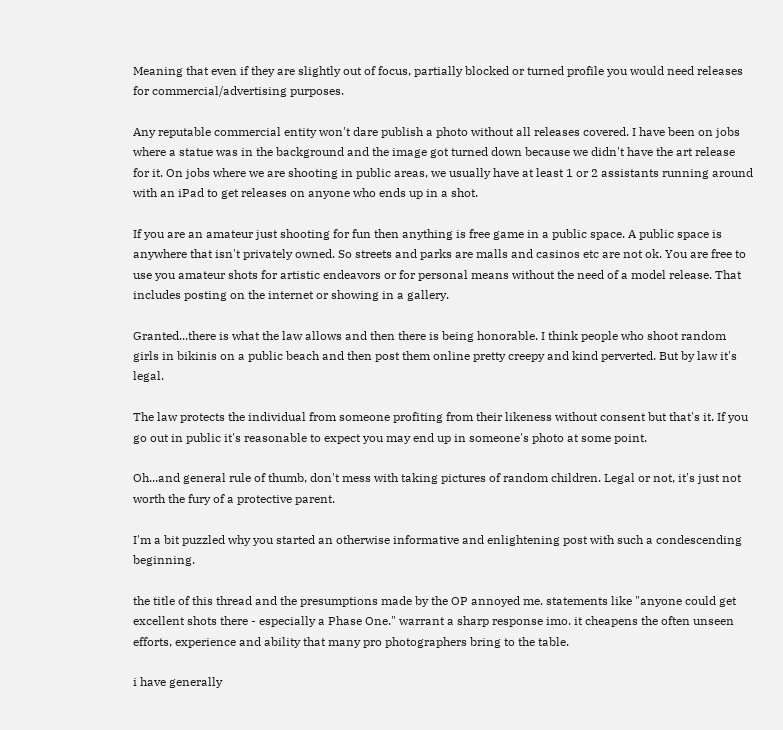Meaning that even if they are slightly out of focus, partially blocked or turned profile you would need releases for commercial/advertising purposes.

Any reputable commercial entity won't dare publish a photo without all releases covered. I have been on jobs where a statue was in the background and the image got turned down because we didn't have the art release for it. On jobs where we are shooting in public areas, we usually have at least 1 or 2 assistants running around with an iPad to get releases on anyone who ends up in a shot.

If you are an amateur just shooting for fun then anything is free game in a public space. A public space is anywhere that isn't privately owned. So streets and parks are malls and casinos etc are not ok. You are free to use you amateur shots for artistic endeavors or for personal means without the need of a model release. That includes posting on the internet or showing in a gallery.

Granted...there is what the law allows and then there is being honorable. I think people who shoot random girls in bikinis on a public beach and then post them online pretty creepy and kind perverted. But by law it's legal.

The law protects the individual from someone profiting from their likeness without consent but that's it. If you go out in public it's reasonable to expect you may end up in someone's photo at some point.

Oh...and general rule of thumb, don't mess with taking pictures of random children. Legal or not, it's just not worth the fury of a protective parent.

I'm a bit puzzled why you started an otherwise informative and enlightening post with such a condescending beginning.

the title of this thread and the presumptions made by the OP annoyed me. statements like "anyone could get excellent shots there - especially a Phase One." warrant a sharp response imo. it cheapens the often unseen efforts, experience and ability that many pro photographers bring to the table.

i have generally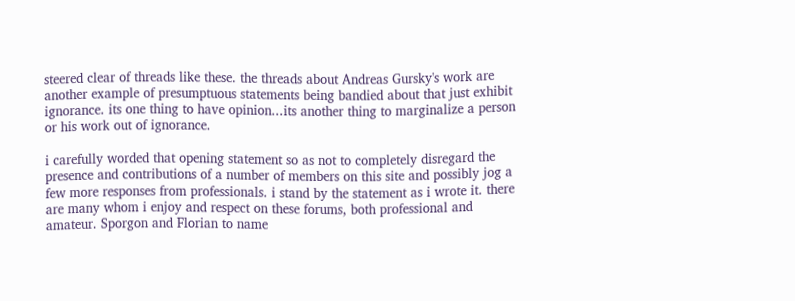steered clear of threads like these. the threads about Andreas Gursky's work are another example of presumptuous statements being bandied about that just exhibit ignorance. its one thing to have opinion...its another thing to marginalize a person or his work out of ignorance.

i carefully worded that opening statement so as not to completely disregard the presence and contributions of a number of members on this site and possibly jog a few more responses from professionals. i stand by the statement as i wrote it. there are many whom i enjoy and respect on these forums, both professional and amateur. Sporgon and Florian to name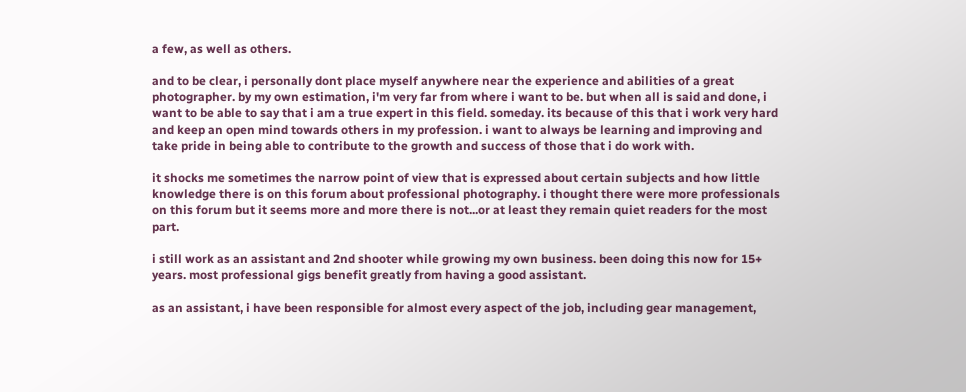a few, as well as others.

and to be clear, i personally dont place myself anywhere near the experience and abilities of a great photographer. by my own estimation, i'm very far from where i want to be. but when all is said and done, i want to be able to say that i am a true expert in this field. someday. its because of this that i work very hard and keep an open mind towards others in my profession. i want to always be learning and improving and take pride in being able to contribute to the growth and success of those that i do work with.

it shocks me sometimes the narrow point of view that is expressed about certain subjects and how little knowledge there is on this forum about professional photography. i thought there were more professionals on this forum but it seems more and more there is not...or at least they remain quiet readers for the most part.

i still work as an assistant and 2nd shooter while growing my own business. been doing this now for 15+ years. most professional gigs benefit greatly from having a good assistant.

as an assistant, i have been responsible for almost every aspect of the job, including gear management,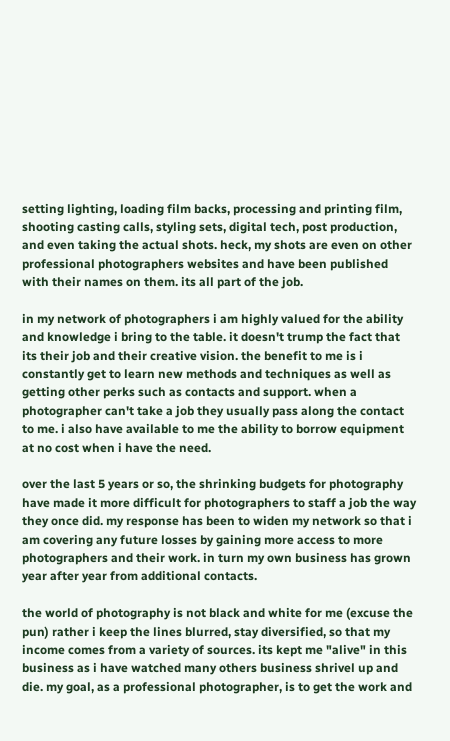setting lighting, loading film backs, processing and printing film, shooting casting calls, styling sets, digital tech, post production, and even taking the actual shots. heck, my shots are even on other professional photographers websites and have been published with their names on them. its all part of the job.

in my network of photographers i am highly valued for the ability and knowledge i bring to the table. it doesn't trump the fact that its their job and their creative vision. the benefit to me is i constantly get to learn new methods and techniques as well as getting other perks such as contacts and support. when a photographer can't take a job they usually pass along the contact to me. i also have available to me the ability to borrow equipment at no cost when i have the need.

over the last 5 years or so, the shrinking budgets for photography have made it more difficult for photographers to staff a job the way they once did. my response has been to widen my network so that i am covering any future losses by gaining more access to more photographers and their work. in turn my own business has grown year after year from additional contacts.

the world of photography is not black and white for me (excuse the pun) rather i keep the lines blurred, stay diversified, so that my income comes from a variety of sources. its kept me "alive" in this business as i have watched many others business shrivel up and die. my goal, as a professional photographer, is to get the work and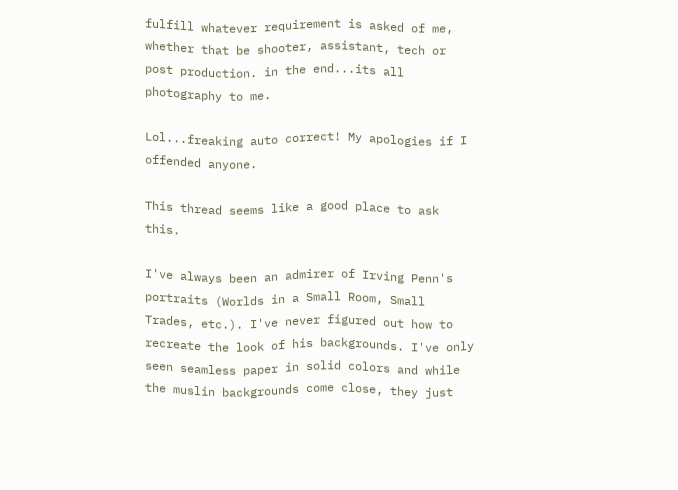fulfill whatever requirement is asked of me, whether that be shooter, assistant, tech or post production. in the end...its all photography to me.

Lol...freaking auto correct! My apologies if I offended anyone.

This thread seems like a good place to ask this.

I've always been an admirer of Irving Penn's portraits (Worlds in a Small Room, Small Trades, etc.). I've never figured out how to recreate the look of his backgrounds. I've only seen seamless paper in solid colors and while the muslin backgrounds come close, they just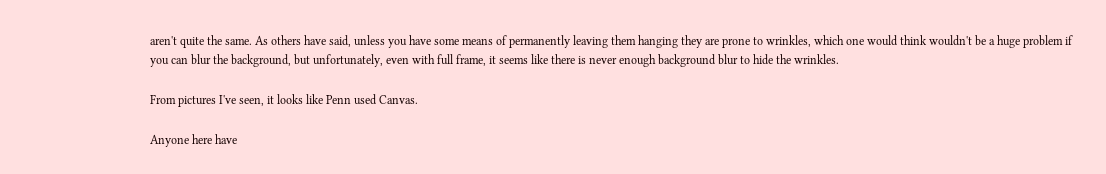aren't quite the same. As others have said, unless you have some means of permanently leaving them hanging they are prone to wrinkles, which one would think wouldn't be a huge problem if you can blur the background, but unfortunately, even with full frame, it seems like there is never enough background blur to hide the wrinkles.

From pictures I've seen, it looks like Penn used Canvas.

Anyone here have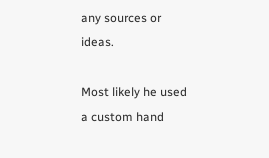any sources or ideas.

Most likely he used a custom hand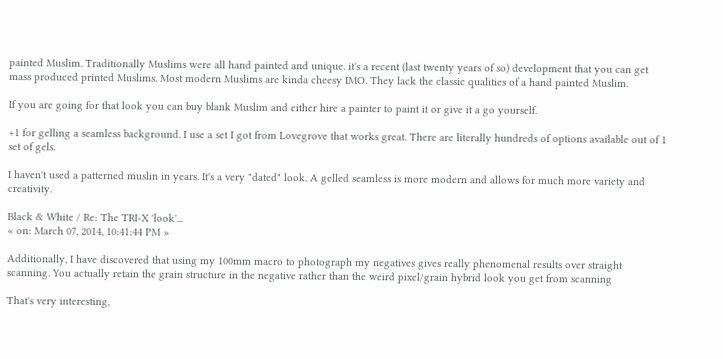painted Muslim. Traditionally Muslims were all hand painted and unique. it's a recent (last twenty years of so) development that you can get mass produced printed Muslims. Most modern Muslims are kinda cheesy IMO. They lack the classic qualities of a hand painted Muslim.

If you are going for that look you can buy blank Muslim and either hire a painter to paint it or give it a go yourself.

+1 for gelling a seamless background. I use a set I got from Lovegrove that works great. There are literally hundreds of options available out of 1 set of gels.

I haven't used a patterned muslin in years. It's a very "dated" look. A gelled seamless is more modern and allows for much more variety and creativity.

Black & White / Re: The TRI-X 'look'...
« on: March 07, 2014, 10:41:44 PM »

Additionally, I have discovered that using my 100mm macro to photograph my negatives gives really phenomenal results over straight scanning. You actually retain the grain structure in the negative rather than the weird pixel/grain hybrid look you get from scanning

That's very interesting,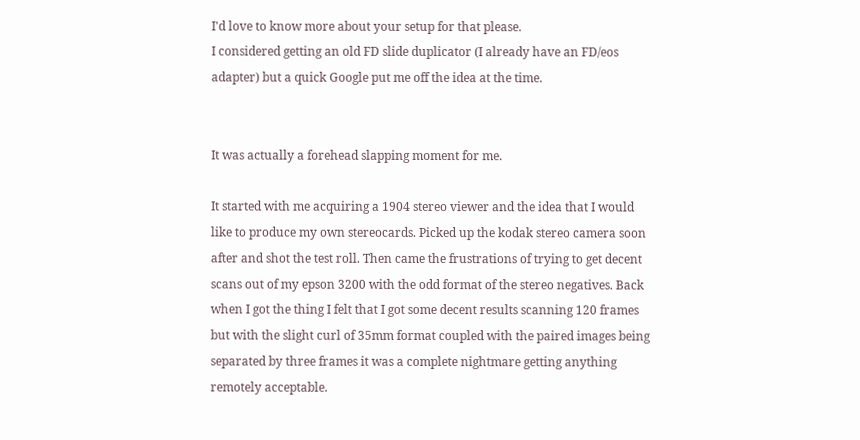I'd love to know more about your setup for that please.
I considered getting an old FD slide duplicator (I already have an FD/eos adapter) but a quick Google put me off the idea at the time.


It was actually a forehead slapping moment for me.

It started with me acquiring a 1904 stereo viewer and the idea that I would like to produce my own stereocards. Picked up the kodak stereo camera soon after and shot the test roll. Then came the frustrations of trying to get decent scans out of my epson 3200 with the odd format of the stereo negatives. Back when I got the thing I felt that I got some decent results scanning 120 frames but with the slight curl of 35mm format coupled with the paired images being separated by three frames it was a complete nightmare getting anything remotely acceptable.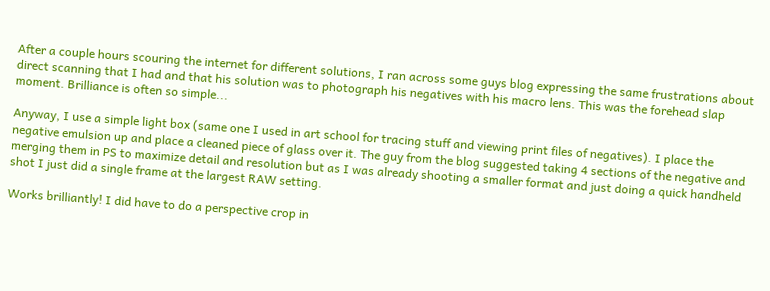After a couple hours scouring the internet for different solutions, I ran across some guys blog expressing the same frustrations about direct scanning that I had and that his solution was to photograph his negatives with his macro lens. This was the forehead slap moment. Brilliance is often so simple...

Anyway, I use a simple light box (same one I used in art school for tracing stuff and viewing print files of negatives). I place the negative emulsion up and place a cleaned piece of glass over it. The guy from the blog suggested taking 4 sections of the negative and merging them in PS to maximize detail and resolution but as I was already shooting a smaller format and just doing a quick handheld shot I just did a single frame at the largest RAW setting.

Works brilliantly! I did have to do a perspective crop in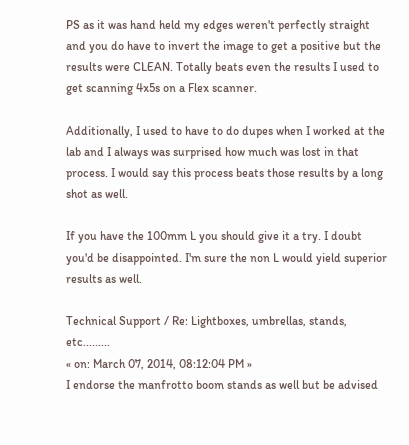PS as it was hand held my edges weren't perfectly straight and you do have to invert the image to get a positive but the results were CLEAN. Totally beats even the results I used to get scanning 4x5s on a Flex scanner.

Additionally, I used to have to do dupes when I worked at the lab and I always was surprised how much was lost in that process. I would say this process beats those results by a long shot as well.

If you have the 100mm L you should give it a try. I doubt you'd be disappointed. I'm sure the non L would yield superior results as well.

Technical Support / Re: Lightboxes, umbrellas, stands, etc.........
« on: March 07, 2014, 08:12:04 PM »
I endorse the manfrotto boom stands as well but be advised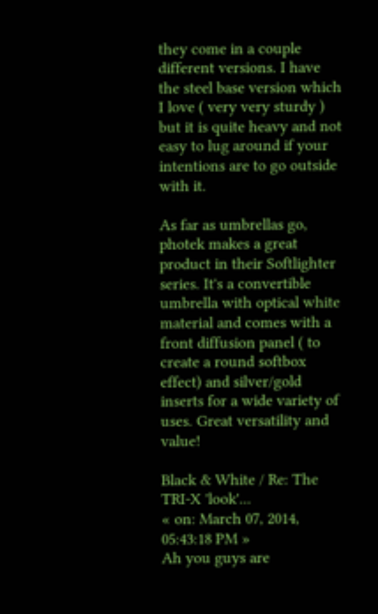they come in a couple different versions. I have the steel base version which I love ( very very sturdy ) but it is quite heavy and not easy to lug around if your intentions are to go outside with it.

As far as umbrellas go, photek makes a great product in their Softlighter series. It's a convertible umbrella with optical white material and comes with a front diffusion panel ( to create a round softbox effect) and silver/gold inserts for a wide variety of uses. Great versatility and value!

Black & White / Re: The TRI-X 'look'...
« on: March 07, 2014, 05:43:18 PM »
Ah you guys are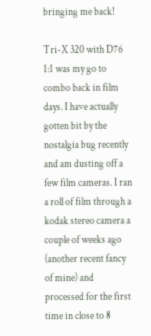bringing me back!

Tri-X 320 with D76 1:1 was my go to combo back in film days. I have actually gotten bit by the nostalgia bug recently and am dusting off a few film cameras. I ran a roll of film through a kodak stereo camera a couple of weeks ago (another recent fancy of mine) and processed for the first time in close to 8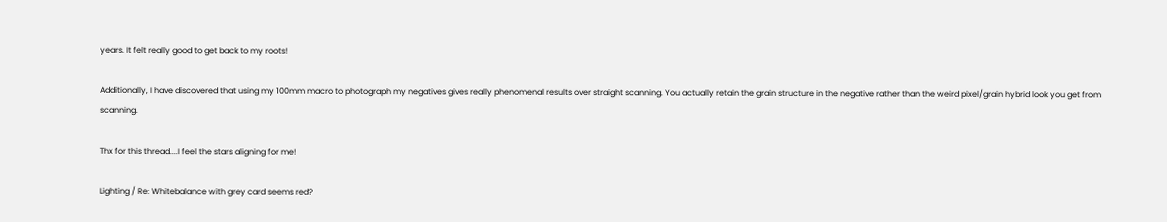years. It felt really good to get back to my roots!

Additionally, I have discovered that using my 100mm macro to photograph my negatives gives really phenomenal results over straight scanning. You actually retain the grain structure in the negative rather than the weird pixel/grain hybrid look you get from scanning.

Thx for this thread....I feel the stars aligning for me!

Lighting / Re: Whitebalance with grey card seems red?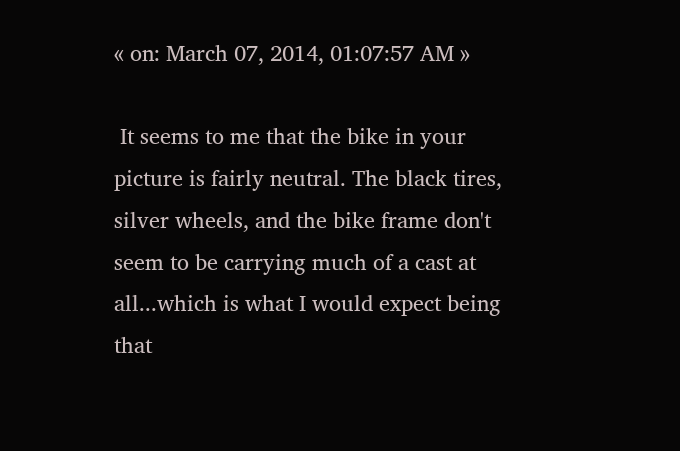« on: March 07, 2014, 01:07:57 AM »

 It seems to me that the bike in your picture is fairly neutral. The black tires, silver wheels, and the bike frame don't seem to be carrying much of a cast at all...which is what I would expect being that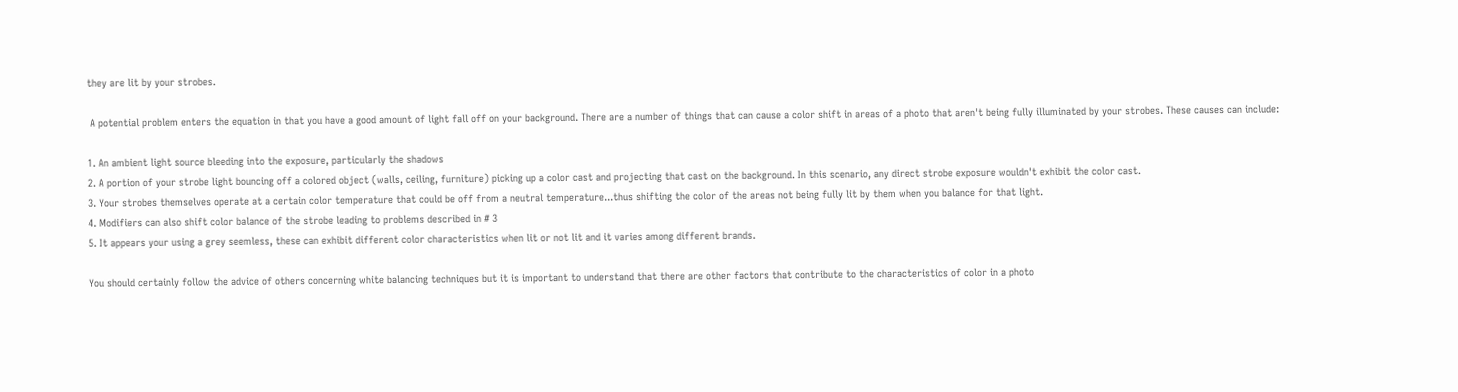they are lit by your strobes.

 A potential problem enters the equation in that you have a good amount of light fall off on your background. There are a number of things that can cause a color shift in areas of a photo that aren't being fully illuminated by your strobes. These causes can include:

1. An ambient light source bleeding into the exposure, particularly the shadows
2. A portion of your strobe light bouncing off a colored object (walls, ceiling, furniture) picking up a color cast and projecting that cast on the background. In this scenario, any direct strobe exposure wouldn't exhibit the color cast.
3. Your strobes themselves operate at a certain color temperature that could be off from a neutral temperature...thus shifting the color of the areas not being fully lit by them when you balance for that light.
4. Modifiers can also shift color balance of the strobe leading to problems described in # 3
5. It appears your using a grey seemless, these can exhibit different color characteristics when lit or not lit and it varies among different brands.

You should certainly follow the advice of others concerning white balancing techniques but it is important to understand that there are other factors that contribute to the characteristics of color in a photo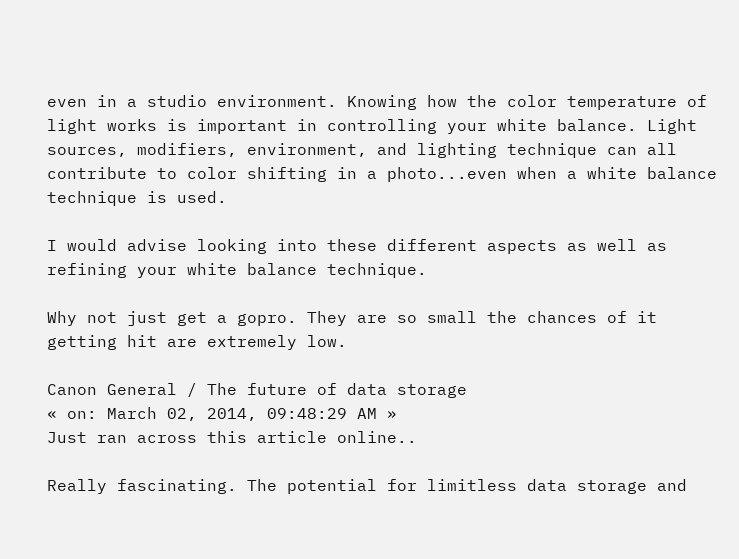even in a studio environment. Knowing how the color temperature of light works is important in controlling your white balance. Light sources, modifiers, environment, and lighting technique can all contribute to color shifting in a photo...even when a white balance technique is used.

I would advise looking into these different aspects as well as refining your white balance technique.

Why not just get a gopro. They are so small the chances of it getting hit are extremely low.

Canon General / The future of data storage
« on: March 02, 2014, 09:48:29 AM »
Just ran across this article online..

Really fascinating. The potential for limitless data storage and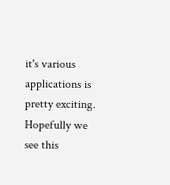it's various applications is pretty exciting. Hopefully we see this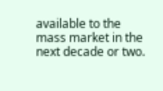available to the mass market in the next decade or two.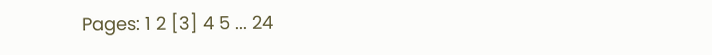Pages: 1 2 [3] 4 5 ... 24